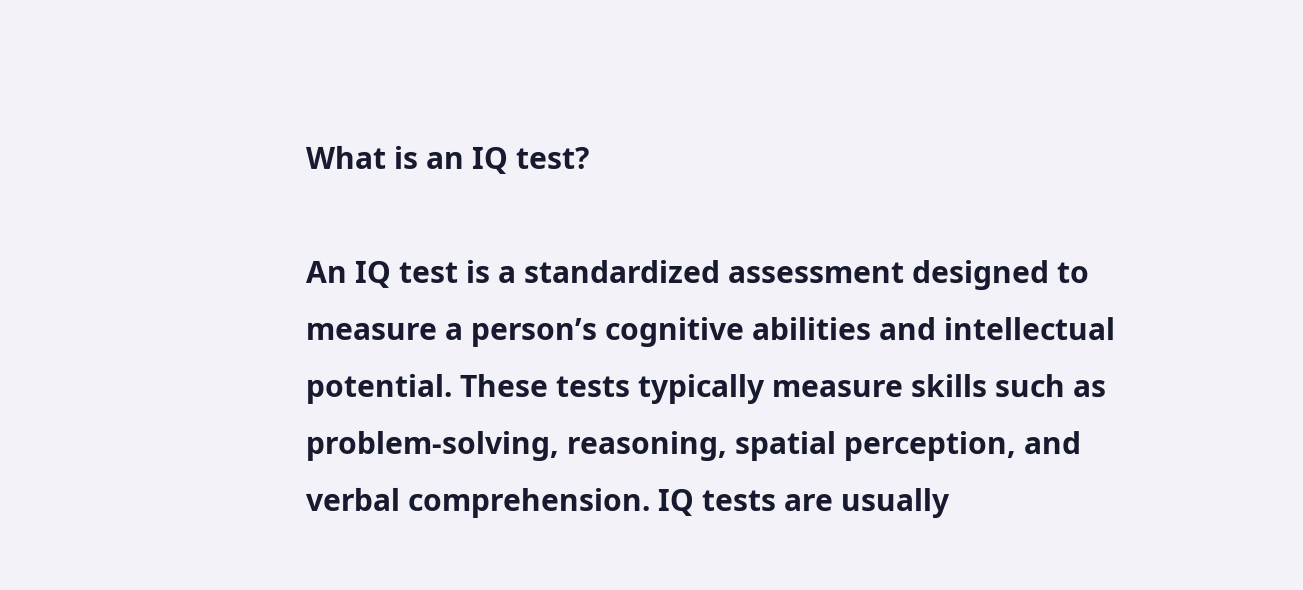What is an IQ test?

An IQ test is a standardized assessment designed to measure a person’s cognitive abilities and intellectual potential. These tests typically measure skills such as problem-solving, reasoning, spatial perception, and verbal comprehension. IQ tests are usually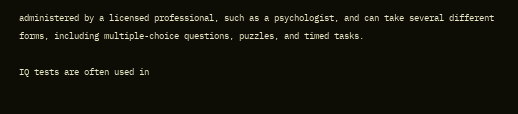administered by a licensed professional, such as a psychologist, and can take several different forms, including multiple-choice questions, puzzles, and timed tasks.

IQ tests are often used in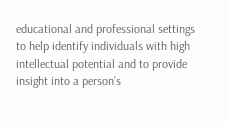educational and professional settings to help identify individuals with high intellectual potential and to provide insight into a person’s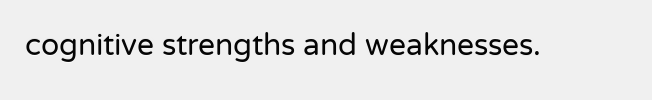cognitive strengths and weaknesses.